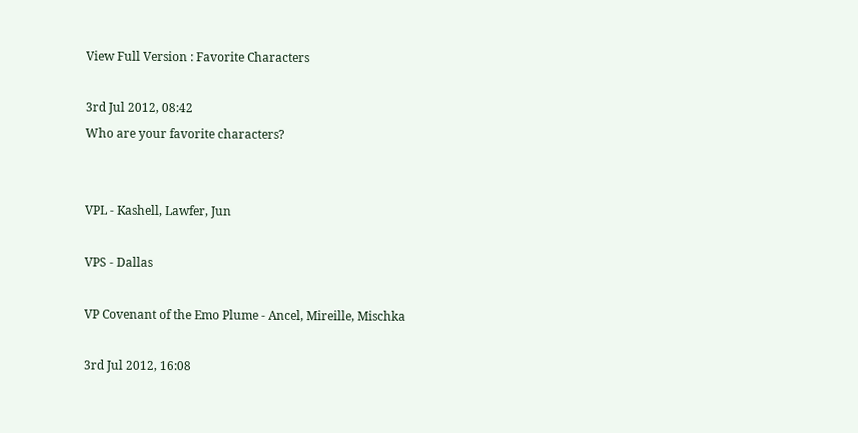View Full Version : Favorite Characters

3rd Jul 2012, 08:42
Who are your favorite characters?


VPL - Kashell, Lawfer, Jun

VPS - Dallas

VP Covenant of the Emo Plume - Ancel, Mireille, Mischka

3rd Jul 2012, 16:08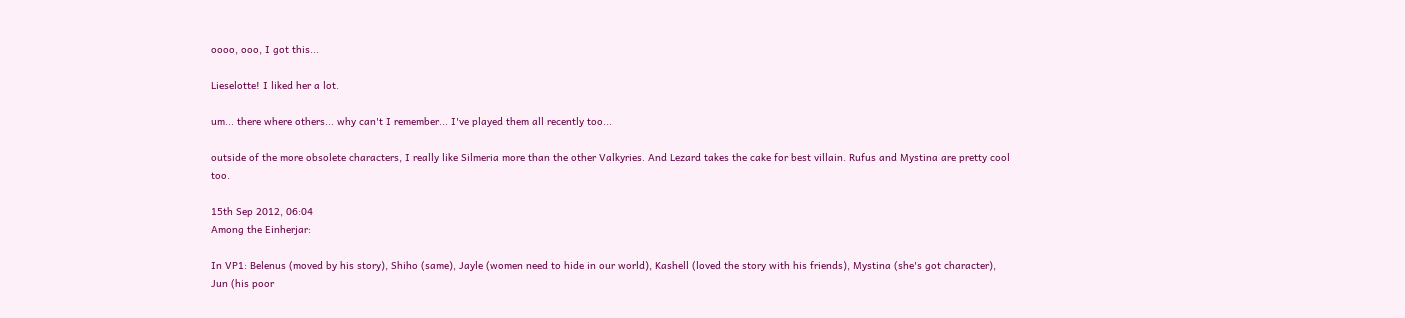oooo, ooo, I got this...

Lieselotte! I liked her a lot.

um... there where others... why can't I remember... I've played them all recently too...

outside of the more obsolete characters, I really like Silmeria more than the other Valkyries. And Lezard takes the cake for best villain. Rufus and Mystina are pretty cool too.

15th Sep 2012, 06:04
Among the Einherjar:

In VP1: Belenus (moved by his story), Shiho (same), Jayle (women need to hide in our world), Kashell (loved the story with his friends), Mystina (she's got character), Jun (his poor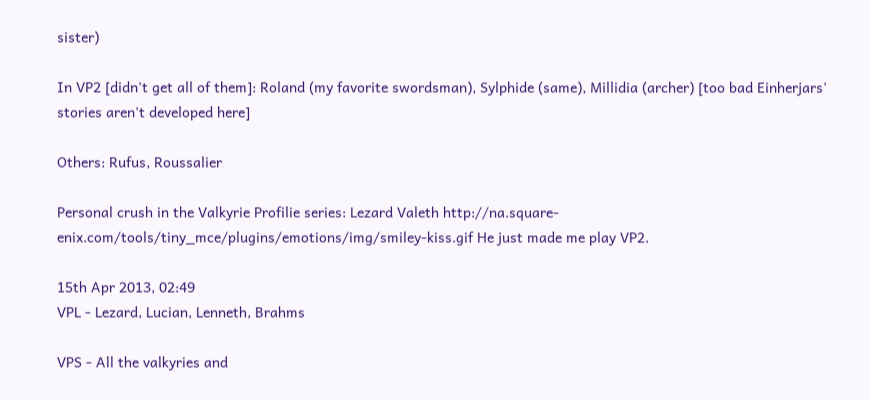sister)

In VP2 [didn't get all of them]: Roland (my favorite swordsman), Sylphide (same), Millidia (archer) [too bad Einherjars' stories aren't developed here]

Others: Rufus, Roussalier

Personal crush in the Valkyrie Profilie series: Lezard Valeth http://na.square-enix.com/tools/tiny_mce/plugins/emotions/img/smiley-kiss.gif He just made me play VP2.

15th Apr 2013, 02:49
VPL - Lezard, Lucian, Lenneth, Brahms

VPS - All the valkyries and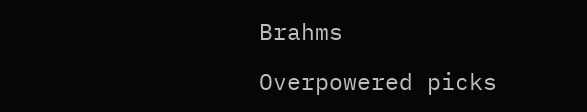Brahms

Overpowered picks